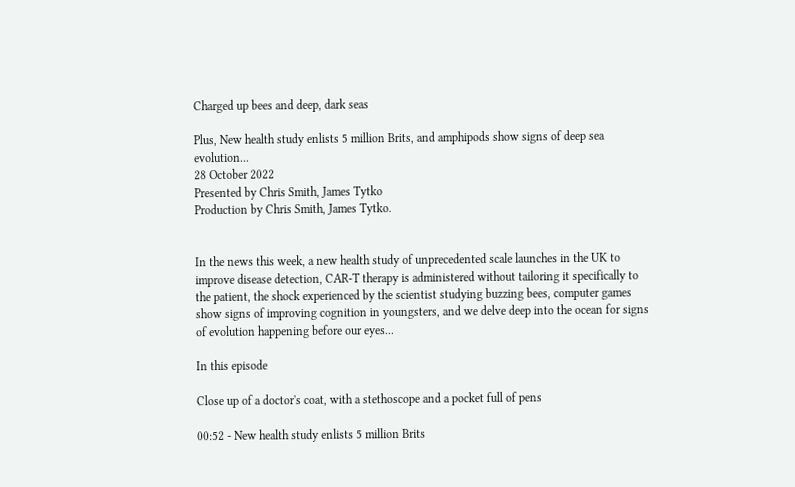Charged up bees and deep, dark seas

Plus, New health study enlists 5 million Brits, and amphipods show signs of deep sea evolution...
28 October 2022
Presented by Chris Smith, James Tytko
Production by Chris Smith, James Tytko.


In the news this week, a new health study of unprecedented scale launches in the UK to improve disease detection, CAR-T therapy is administered without tailoring it specifically to the patient, the shock experienced by the scientist studying buzzing bees, computer games show signs of improving cognition in youngsters, and we delve deep into the ocean for signs of evolution happening before our eyes...

In this episode

Close up of a doctor's coat, with a stethoscope and a pocket full of pens

00:52 - New health study enlists 5 million Brits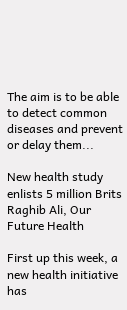The aim is to be able to detect common diseases and prevent or delay them...

New health study enlists 5 million Brits
Raghib Ali, Our Future Health

First up this week, a new health initiative has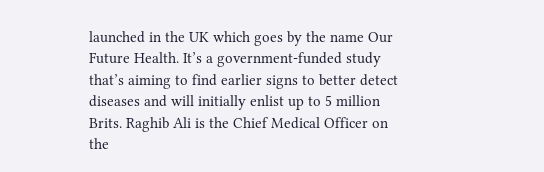launched in the UK which goes by the name Our Future Health. It’s a government-funded study that’s aiming to find earlier signs to better detect diseases and will initially enlist up to 5 million Brits. Raghib Ali is the Chief Medical Officer on the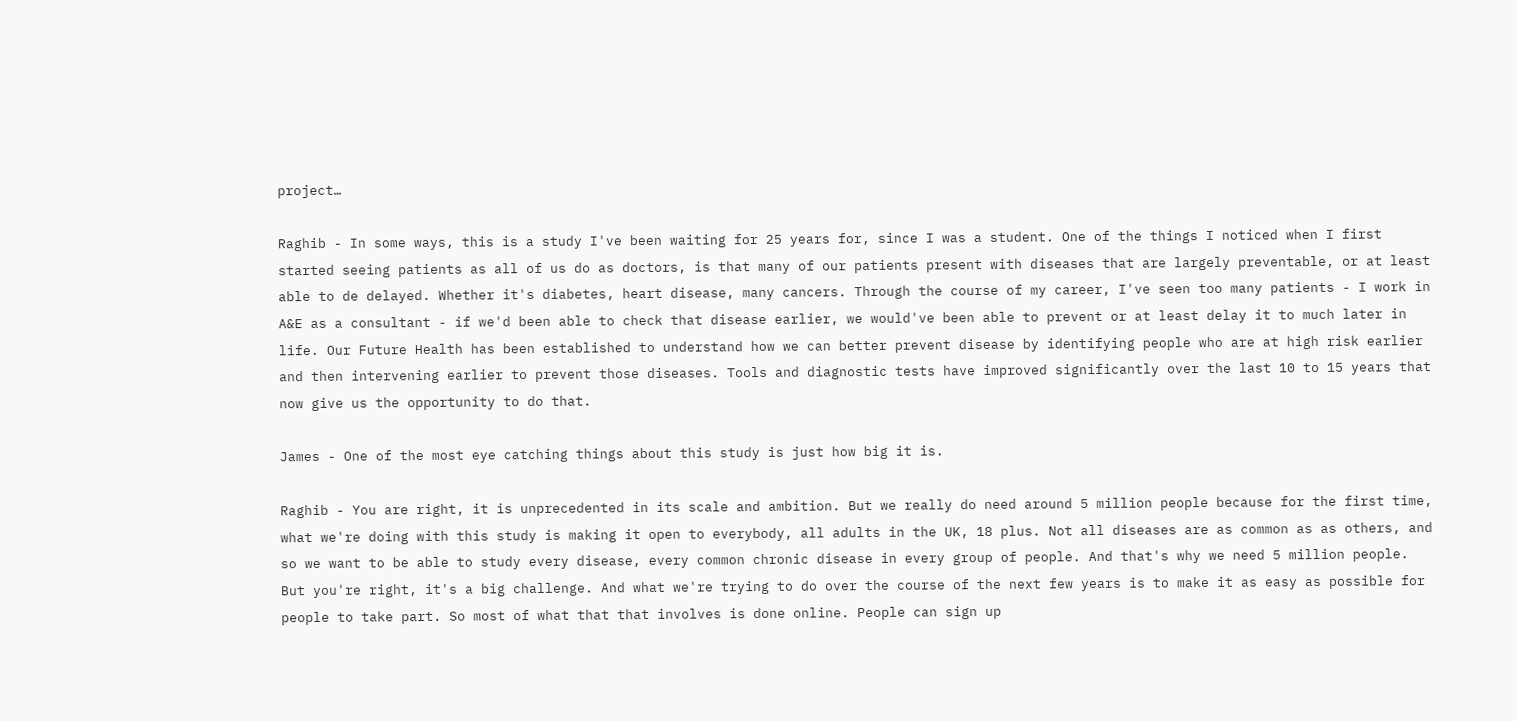project…

Raghib - In some ways, this is a study I've been waiting for 25 years for, since I was a student. One of the things I noticed when I first started seeing patients as all of us do as doctors, is that many of our patients present with diseases that are largely preventable, or at least able to de delayed. Whether it's diabetes, heart disease, many cancers. Through the course of my career, I've seen too many patients - I work in A&E as a consultant - if we'd been able to check that disease earlier, we would've been able to prevent or at least delay it to much later in life. Our Future Health has been established to understand how we can better prevent disease by identifying people who are at high risk earlier and then intervening earlier to prevent those diseases. Tools and diagnostic tests have improved significantly over the last 10 to 15 years that now give us the opportunity to do that.

James - One of the most eye catching things about this study is just how big it is.

Raghib - You are right, it is unprecedented in its scale and ambition. But we really do need around 5 million people because for the first time, what we're doing with this study is making it open to everybody, all adults in the UK, 18 plus. Not all diseases are as common as as others, and so we want to be able to study every disease, every common chronic disease in every group of people. And that's why we need 5 million people. But you're right, it's a big challenge. And what we're trying to do over the course of the next few years is to make it as easy as possible for people to take part. So most of what that that involves is done online. People can sign up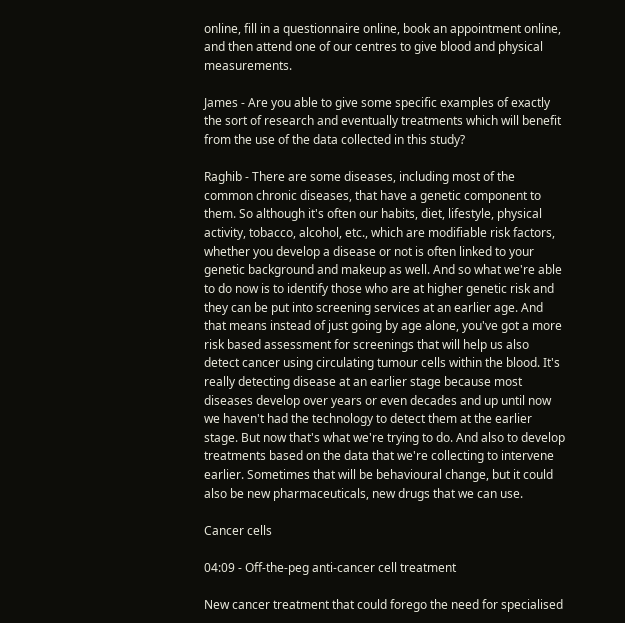online, fill in a questionnaire online, book an appointment online, and then attend one of our centres to give blood and physical measurements.

James - Are you able to give some specific examples of exactly the sort of research and eventually treatments which will benefit from the use of the data collected in this study?

Raghib - There are some diseases, including most of the common chronic diseases, that have a genetic component to them. So although it's often our habits, diet, lifestyle, physical activity, tobacco, alcohol, etc., which are modifiable risk factors, whether you develop a disease or not is often linked to your genetic background and makeup as well. And so what we're able to do now is to identify those who are at higher genetic risk and they can be put into screening services at an earlier age. And that means instead of just going by age alone, you've got a more risk based assessment for screenings that will help us also detect cancer using circulating tumour cells within the blood. It's really detecting disease at an earlier stage because most diseases develop over years or even decades and up until now we haven't had the technology to detect them at the earlier stage. But now that's what we're trying to do. And also to develop treatments based on the data that we're collecting to intervene earlier. Sometimes that will be behavioural change, but it could also be new pharmaceuticals, new drugs that we can use.

Cancer cells

04:09 - Off-the-peg anti-cancer cell treatment

New cancer treatment that could forego the need for specialised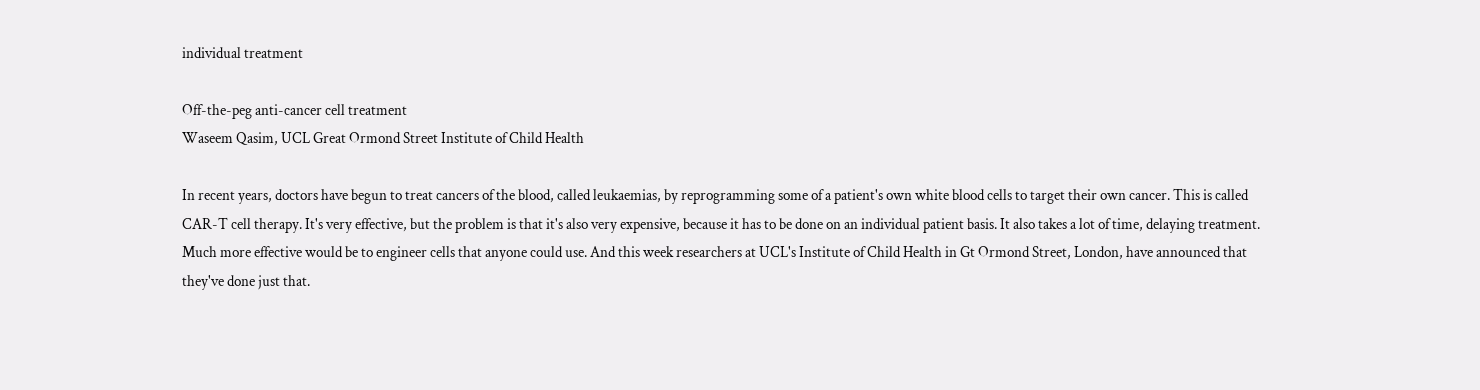individual treatment

Off-the-peg anti-cancer cell treatment
Waseem Qasim, UCL Great Ormond Street Institute of Child Health

In recent years, doctors have begun to treat cancers of the blood, called leukaemias, by reprogramming some of a patient's own white blood cells to target their own cancer. This is called CAR-T cell therapy. It's very effective, but the problem is that it's also very expensive, because it has to be done on an individual patient basis. It also takes a lot of time, delaying treatment. Much more effective would be to engineer cells that anyone could use. And this week researchers at UCL's Institute of Child Health in Gt Ormond Street, London, have announced that they've done just that.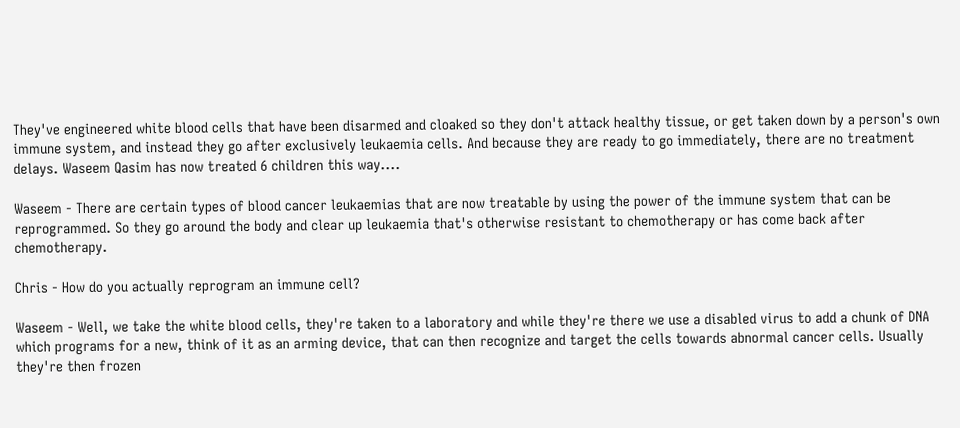They've engineered white blood cells that have been disarmed and cloaked so they don't attack healthy tissue, or get taken down by a person's own immune system, and instead they go after exclusively leukaemia cells. And because they are ready to go immediately, there are no treatment delays. Waseem Qasim has now treated 6 children this way....

Waseem - There are certain types of blood cancer leukaemias that are now treatable by using the power of the immune system that can be reprogrammed. So they go around the body and clear up leukaemia that's otherwise resistant to chemotherapy or has come back after chemotherapy.

Chris - How do you actually reprogram an immune cell?

Waseem - Well, we take the white blood cells, they're taken to a laboratory and while they're there we use a disabled virus to add a chunk of DNA which programs for a new, think of it as an arming device, that can then recognize and target the cells towards abnormal cancer cells. Usually they're then frozen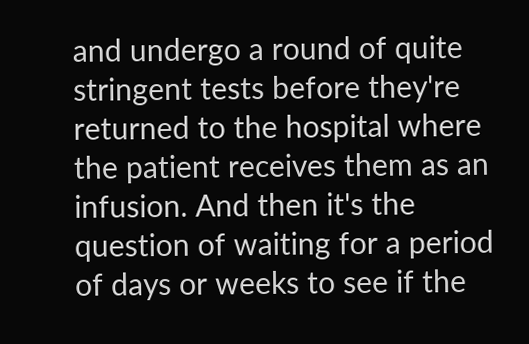and undergo a round of quite stringent tests before they're returned to the hospital where the patient receives them as an infusion. And then it's the question of waiting for a period of days or weeks to see if the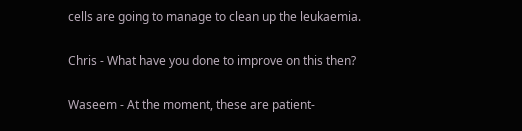cells are going to manage to clean up the leukaemia.

Chris - What have you done to improve on this then?

Waseem - At the moment, these are patient-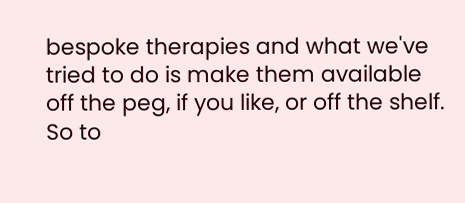bespoke therapies and what we've tried to do is make them available off the peg, if you like, or off the shelf. So to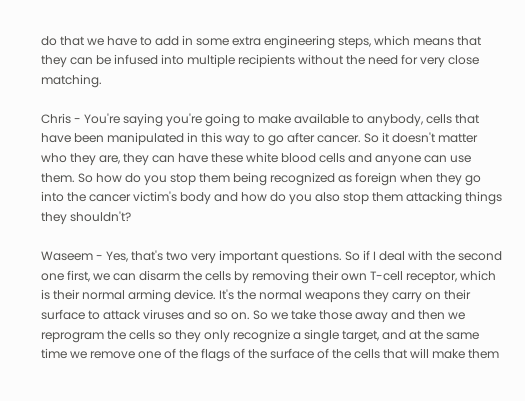do that we have to add in some extra engineering steps, which means that they can be infused into multiple recipients without the need for very close matching.

Chris - You're saying you're going to make available to anybody, cells that have been manipulated in this way to go after cancer. So it doesn't matter who they are, they can have these white blood cells and anyone can use them. So how do you stop them being recognized as foreign when they go into the cancer victim's body and how do you also stop them attacking things they shouldn't?

Waseem - Yes, that's two very important questions. So if I deal with the second one first, we can disarm the cells by removing their own T-cell receptor, which is their normal arming device. It's the normal weapons they carry on their surface to attack viruses and so on. So we take those away and then we reprogram the cells so they only recognize a single target, and at the same time we remove one of the flags of the surface of the cells that will make them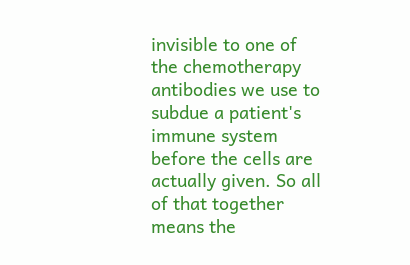invisible to one of the chemotherapy antibodies we use to subdue a patient's immune system before the cells are actually given. So all of that together means the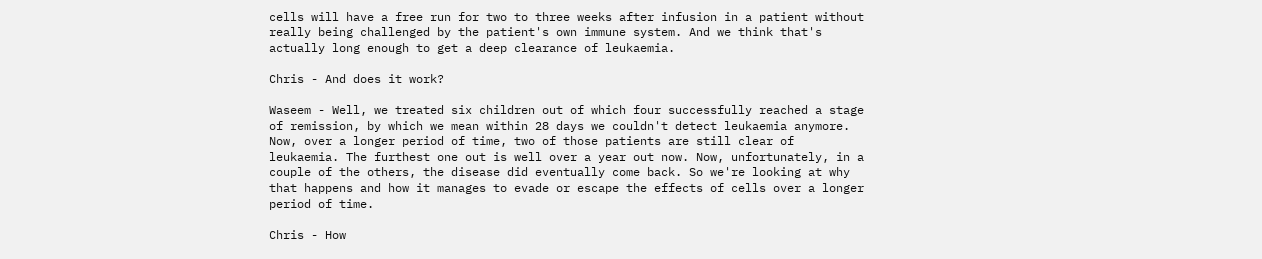cells will have a free run for two to three weeks after infusion in a patient without really being challenged by the patient's own immune system. And we think that's actually long enough to get a deep clearance of leukaemia.

Chris - And does it work?

Waseem - Well, we treated six children out of which four successfully reached a stage of remission, by which we mean within 28 days we couldn't detect leukaemia anymore. Now, over a longer period of time, two of those patients are still clear of leukaemia. The furthest one out is well over a year out now. Now, unfortunately, in a couple of the others, the disease did eventually come back. So we're looking at why that happens and how it manages to evade or escape the effects of cells over a longer period of time.

Chris - How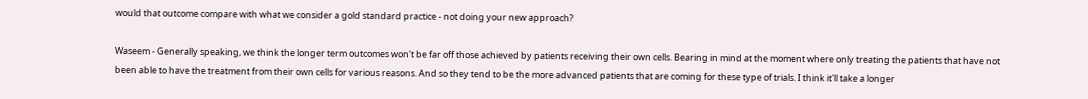would that outcome compare with what we consider a gold standard practice - not doing your new approach?

Waseem - Generally speaking, we think the longer term outcomes won't be far off those achieved by patients receiving their own cells. Bearing in mind at the moment where only treating the patients that have not been able to have the treatment from their own cells for various reasons. And so they tend to be the more advanced patients that are coming for these type of trials. I think it'll take a longer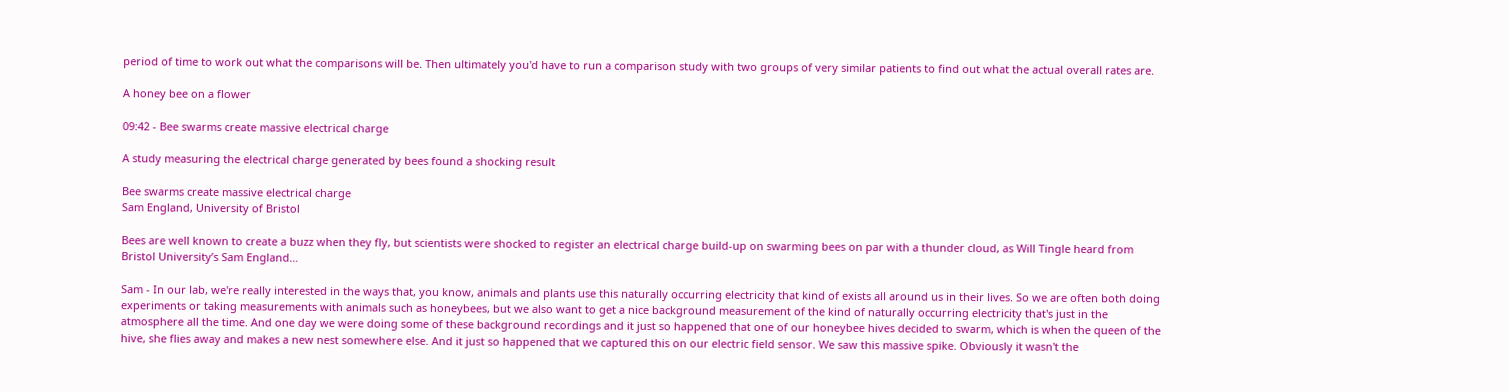period of time to work out what the comparisons will be. Then ultimately you'd have to run a comparison study with two groups of very similar patients to find out what the actual overall rates are.

A honey bee on a flower

09:42 - Bee swarms create massive electrical charge

A study measuring the electrical charge generated by bees found a shocking result

Bee swarms create massive electrical charge
Sam England, University of Bristol

Bees are well known to create a buzz when they fly, but scientists were shocked to register an electrical charge build-up on swarming bees on par with a thunder cloud, as Will Tingle heard from Bristol University’s Sam England…

Sam - In our lab, we're really interested in the ways that, you know, animals and plants use this naturally occurring electricity that kind of exists all around us in their lives. So we are often both doing experiments or taking measurements with animals such as honeybees, but we also want to get a nice background measurement of the kind of naturally occurring electricity that's just in the atmosphere all the time. And one day we were doing some of these background recordings and it just so happened that one of our honeybee hives decided to swarm, which is when the queen of the hive, she flies away and makes a new nest somewhere else. And it just so happened that we captured this on our electric field sensor. We saw this massive spike. Obviously it wasn't the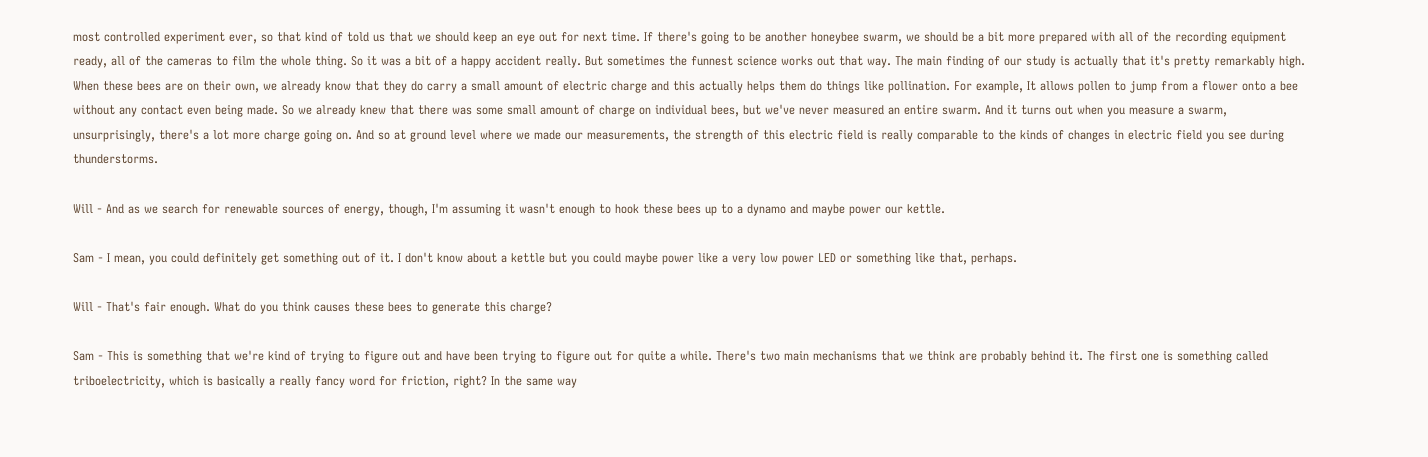most controlled experiment ever, so that kind of told us that we should keep an eye out for next time. If there's going to be another honeybee swarm, we should be a bit more prepared with all of the recording equipment ready, all of the cameras to film the whole thing. So it was a bit of a happy accident really. But sometimes the funnest science works out that way. The main finding of our study is actually that it's pretty remarkably high. When these bees are on their own, we already know that they do carry a small amount of electric charge and this actually helps them do things like pollination. For example, It allows pollen to jump from a flower onto a bee without any contact even being made. So we already knew that there was some small amount of charge on individual bees, but we've never measured an entire swarm. And it turns out when you measure a swarm, unsurprisingly, there's a lot more charge going on. And so at ground level where we made our measurements, the strength of this electric field is really comparable to the kinds of changes in electric field you see during thunderstorms.

Will - And as we search for renewable sources of energy, though, I'm assuming it wasn't enough to hook these bees up to a dynamo and maybe power our kettle.

Sam - I mean, you could definitely get something out of it. I don't know about a kettle but you could maybe power like a very low power LED or something like that, perhaps.

Will - That's fair enough. What do you think causes these bees to generate this charge?

Sam - This is something that we're kind of trying to figure out and have been trying to figure out for quite a while. There's two main mechanisms that we think are probably behind it. The first one is something called triboelectricity, which is basically a really fancy word for friction, right? In the same way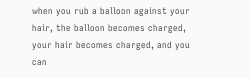when you rub a balloon against your hair, the balloon becomes charged, your hair becomes charged, and you can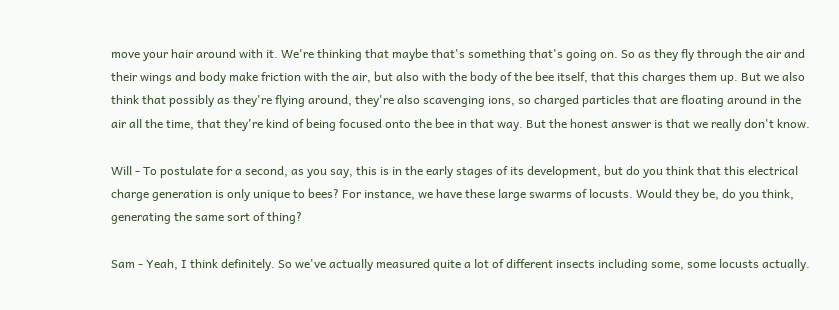move your hair around with it. We're thinking that maybe that's something that's going on. So as they fly through the air and their wings and body make friction with the air, but also with the body of the bee itself, that this charges them up. But we also think that possibly as they're flying around, they're also scavenging ions, so charged particles that are floating around in the air all the time, that they're kind of being focused onto the bee in that way. But the honest answer is that we really don't know.

Will - To postulate for a second, as you say, this is in the early stages of its development, but do you think that this electrical charge generation is only unique to bees? For instance, we have these large swarms of locusts. Would they be, do you think, generating the same sort of thing?

Sam - Yeah, I think definitely. So we've actually measured quite a lot of different insects including some, some locusts actually.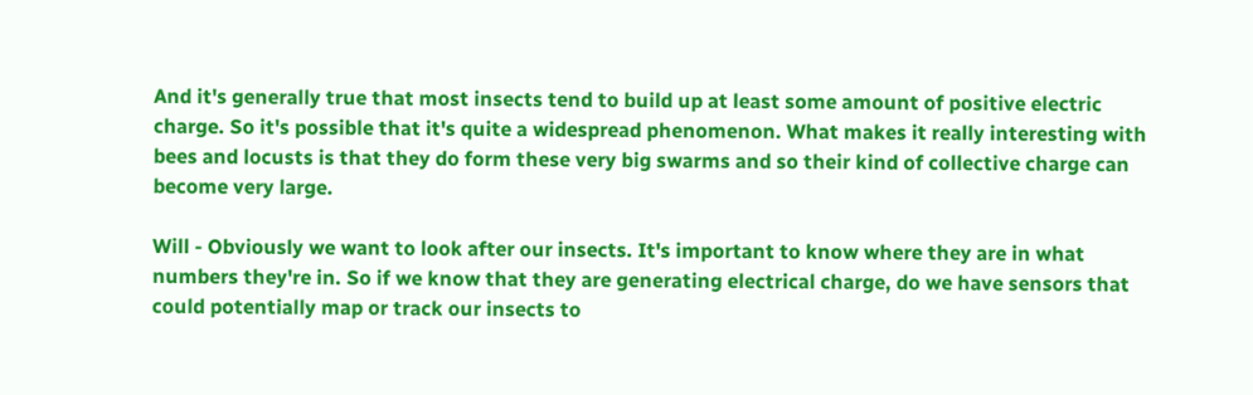And it's generally true that most insects tend to build up at least some amount of positive electric charge. So it's possible that it's quite a widespread phenomenon. What makes it really interesting with bees and locusts is that they do form these very big swarms and so their kind of collective charge can become very large.

Will - Obviously we want to look after our insects. It's important to know where they are in what numbers they're in. So if we know that they are generating electrical charge, do we have sensors that could potentially map or track our insects to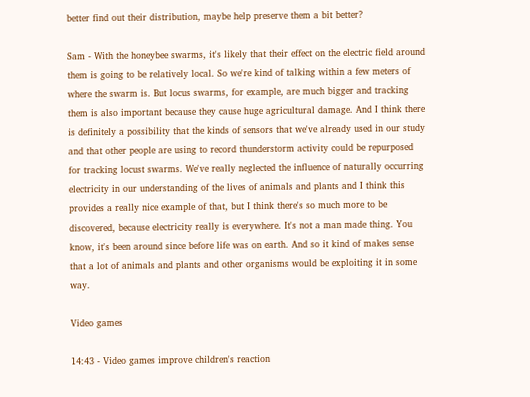better find out their distribution, maybe help preserve them a bit better?

Sam - With the honeybee swarms, it's likely that their effect on the electric field around them is going to be relatively local. So we're kind of talking within a few meters of where the swarm is. But locus swarms, for example, are much bigger and tracking them is also important because they cause huge agricultural damage. And I think there is definitely a possibility that the kinds of sensors that we've already used in our study and that other people are using to record thunderstorm activity could be repurposed for tracking locust swarms. We've really neglected the influence of naturally occurring electricity in our understanding of the lives of animals and plants and I think this provides a really nice example of that, but I think there's so much more to be discovered, because electricity really is everywhere. It's not a man made thing. You know, it's been around since before life was on earth. And so it kind of makes sense that a lot of animals and plants and other organisms would be exploiting it in some way.

Video games

14:43 - Video games improve children's reaction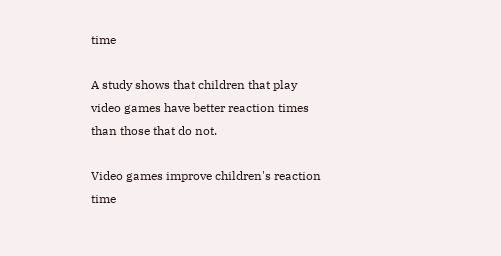time

A study shows that children that play video games have better reaction times than those that do not.

Video games improve children's reaction time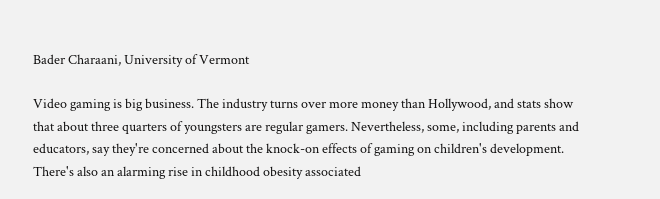Bader Charaani, University of Vermont

Video gaming is big business. The industry turns over more money than Hollywood, and stats show that about three quarters of youngsters are regular gamers. Nevertheless, some, including parents and educators, say they're concerned about the knock-on effects of gaming on children's development. There's also an alarming rise in childhood obesity associated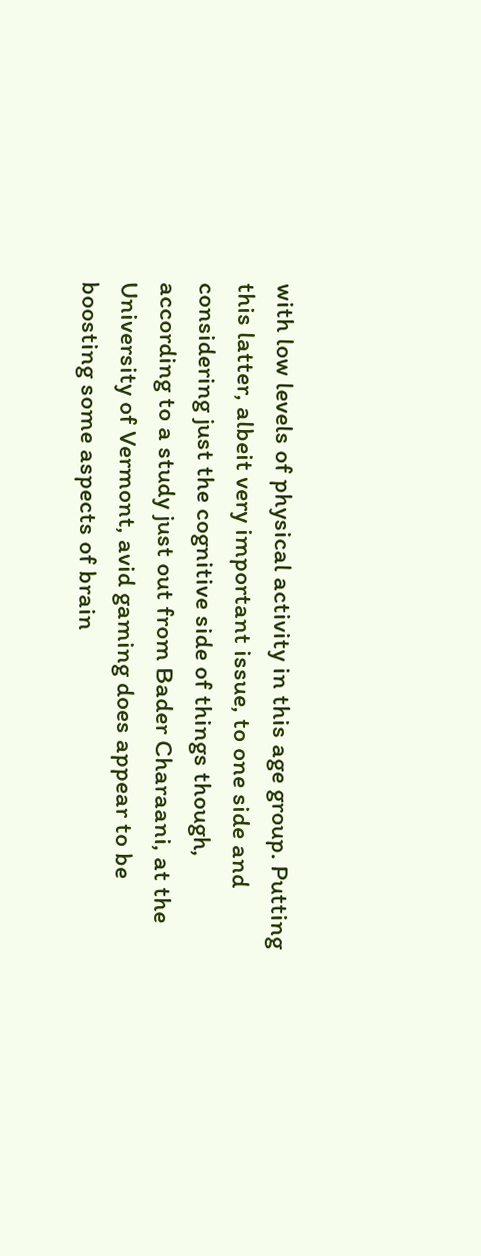with low levels of physical activity in this age group. Putting this latter, albeit very important issue, to one side and considering just the cognitive side of things though, according to a study just out from Bader Charaani, at the University of Vermont, avid gaming does appear to be boosting some aspects of brain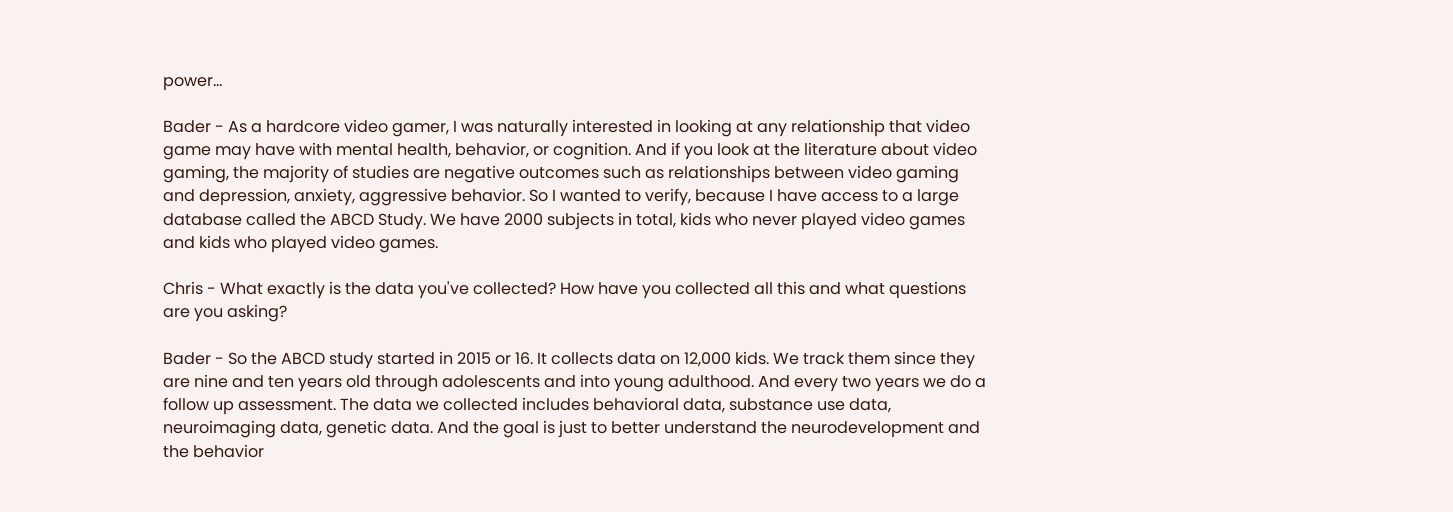power…

Bader - As a hardcore video gamer, I was naturally interested in looking at any relationship that video game may have with mental health, behavior, or cognition. And if you look at the literature about video gaming, the majority of studies are negative outcomes such as relationships between video gaming and depression, anxiety, aggressive behavior. So I wanted to verify, because I have access to a large database called the ABCD Study. We have 2000 subjects in total, kids who never played video games and kids who played video games.

Chris - What exactly is the data you've collected? How have you collected all this and what questions are you asking?

Bader - So the ABCD study started in 2015 or 16. It collects data on 12,000 kids. We track them since they are nine and ten years old through adolescents and into young adulthood. And every two years we do a follow up assessment. The data we collected includes behavioral data, substance use data, neuroimaging data, genetic data. And the goal is just to better understand the neurodevelopment and the behavior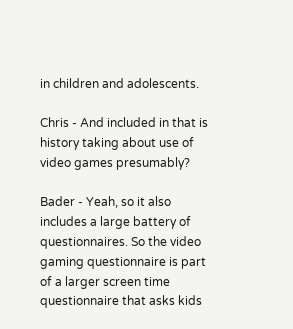in children and adolescents.

Chris - And included in that is history taking about use of video games presumably?

Bader - Yeah, so it also includes a large battery of questionnaires. So the video gaming questionnaire is part of a larger screen time questionnaire that asks kids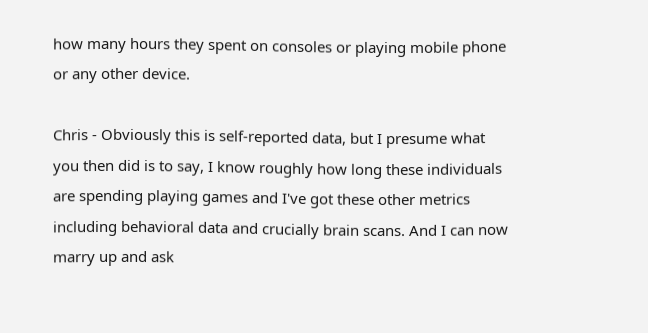how many hours they spent on consoles or playing mobile phone or any other device.

Chris - Obviously this is self-reported data, but I presume what you then did is to say, I know roughly how long these individuals are spending playing games and I've got these other metrics including behavioral data and crucially brain scans. And I can now marry up and ask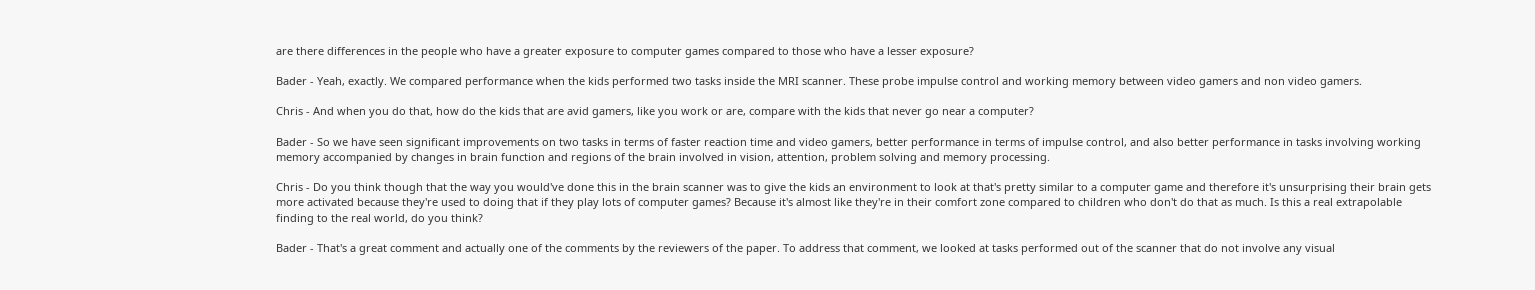are there differences in the people who have a greater exposure to computer games compared to those who have a lesser exposure?

Bader - Yeah, exactly. We compared performance when the kids performed two tasks inside the MRI scanner. These probe impulse control and working memory between video gamers and non video gamers.

Chris - And when you do that, how do the kids that are avid gamers, like you work or are, compare with the kids that never go near a computer?

Bader - So we have seen significant improvements on two tasks in terms of faster reaction time and video gamers, better performance in terms of impulse control, and also better performance in tasks involving working memory accompanied by changes in brain function and regions of the brain involved in vision, attention, problem solving and memory processing.

Chris - Do you think though that the way you would've done this in the brain scanner was to give the kids an environment to look at that's pretty similar to a computer game and therefore it's unsurprising their brain gets more activated because they're used to doing that if they play lots of computer games? Because it's almost like they're in their comfort zone compared to children who don't do that as much. Is this a real extrapolable finding to the real world, do you think?

Bader - That's a great comment and actually one of the comments by the reviewers of the paper. To address that comment, we looked at tasks performed out of the scanner that do not involve any visual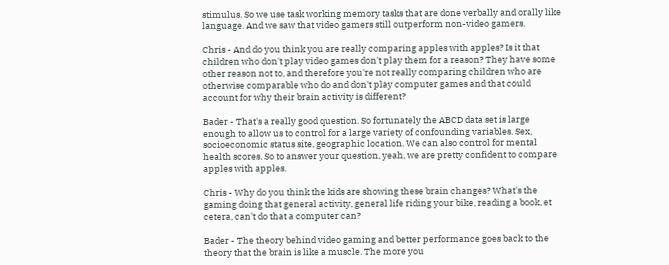stimulus. So we use task working memory tasks that are done verbally and orally like language. And we saw that video gamers still outperform non-video gamers.

Chris - And do you think you are really comparing apples with apples? Is it that children who don't play video games don't play them for a reason? They have some other reason not to, and therefore you're not really comparing children who are otherwise comparable who do and don't play computer games and that could account for why their brain activity is different?

Bader - That's a really good question. So fortunately the ABCD data set is large enough to allow us to control for a large variety of confounding variables. Sex, socioeconomic status site, geographic location. We can also control for mental health scores. So to answer your question, yeah, we are pretty confident to compare apples with apples.

Chris - Why do you think the kids are showing these brain changes? What's the gaming doing that general activity, general life riding your bike, reading a book, et cetera, can't do that a computer can?

Bader - The theory behind video gaming and better performance goes back to the theory that the brain is like a muscle. The more you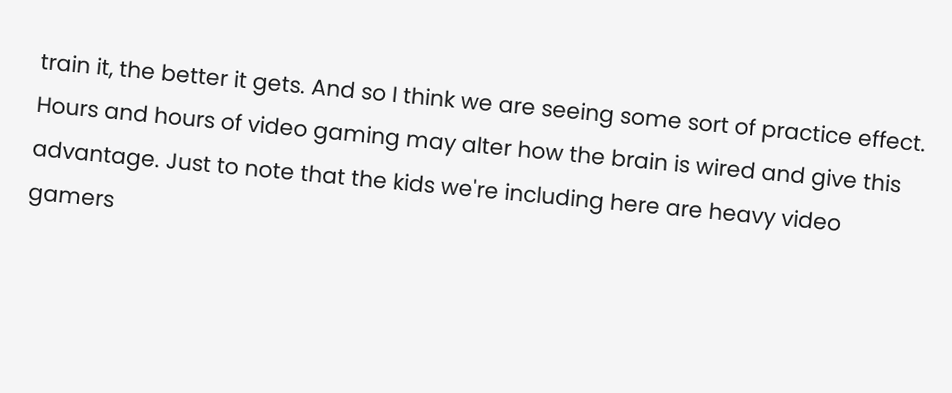train it, the better it gets. And so I think we are seeing some sort of practice effect. Hours and hours of video gaming may alter how the brain is wired and give this advantage. Just to note that the kids we're including here are heavy video gamers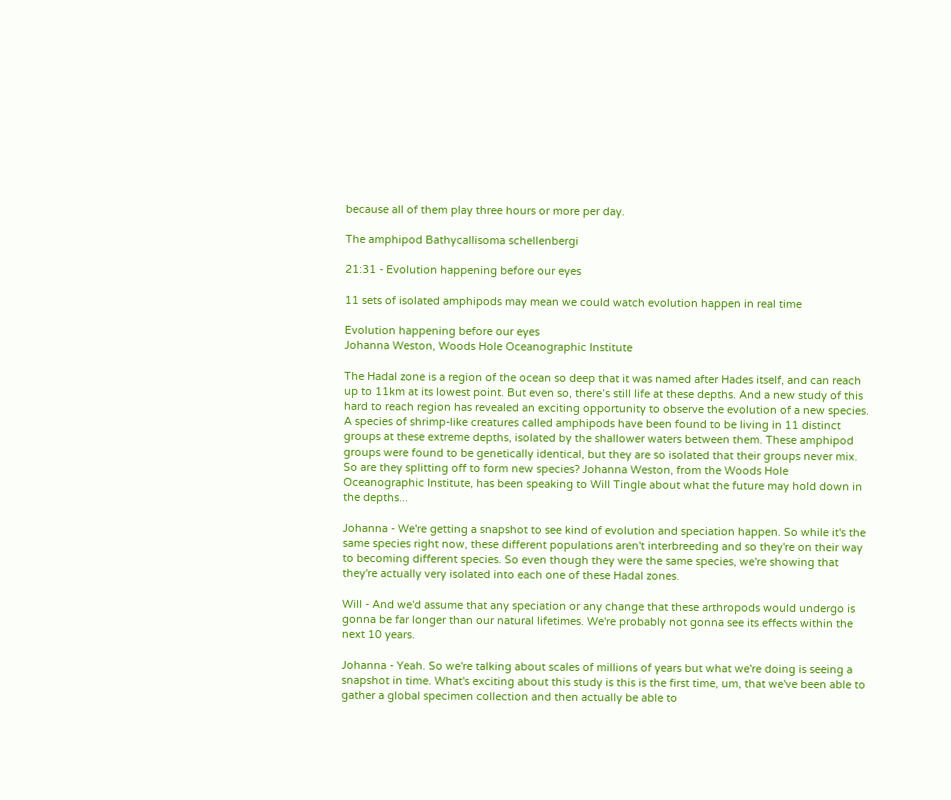because all of them play three hours or more per day.

The amphipod Bathycallisoma schellenbergi

21:31 - Evolution happening before our eyes

11 sets of isolated amphipods may mean we could watch evolution happen in real time

Evolution happening before our eyes
Johanna Weston, Woods Hole Oceanographic Institute

The Hadal zone is a region of the ocean so deep that it was named after Hades itself, and can reach up to 11km at its lowest point. But even so, there’s still life at these depths. And a new study of this hard to reach region has revealed an exciting opportunity to observe the evolution of a new species. A species of shrimp-like creatures called amphipods have been found to be living in 11 distinct groups at these extreme depths, isolated by the shallower waters between them. These amphipod groups were found to be genetically identical, but they are so isolated that their groups never mix. So are they splitting off to form new species? Johanna Weston, from the Woods Hole Oceanographic Institute, has been speaking to Will Tingle about what the future may hold down in the depths...

Johanna - We're getting a snapshot to see kind of evolution and speciation happen. So while it's the same species right now, these different populations aren't interbreeding and so they're on their way to becoming different species. So even though they were the same species, we're showing that they're actually very isolated into each one of these Hadal zones.

Will - And we'd assume that any speciation or any change that these arthropods would undergo is gonna be far longer than our natural lifetimes. We're probably not gonna see its effects within the next 10 years.

Johanna - Yeah. So we're talking about scales of millions of years but what we're doing is seeing a snapshot in time. What's exciting about this study is this is the first time, um, that we've been able to gather a global specimen collection and then actually be able to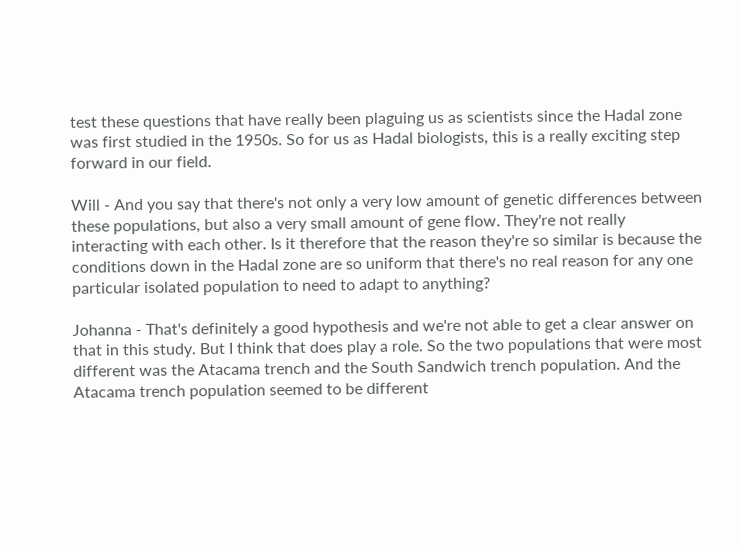test these questions that have really been plaguing us as scientists since the Hadal zone was first studied in the 1950s. So for us as Hadal biologists, this is a really exciting step forward in our field.

Will - And you say that there's not only a very low amount of genetic differences between these populations, but also a very small amount of gene flow. They're not really interacting with each other. Is it therefore that the reason they're so similar is because the conditions down in the Hadal zone are so uniform that there's no real reason for any one particular isolated population to need to adapt to anything?

Johanna - That's definitely a good hypothesis and we're not able to get a clear answer on that in this study. But I think that does play a role. So the two populations that were most different was the Atacama trench and the South Sandwich trench population. And the Atacama trench population seemed to be different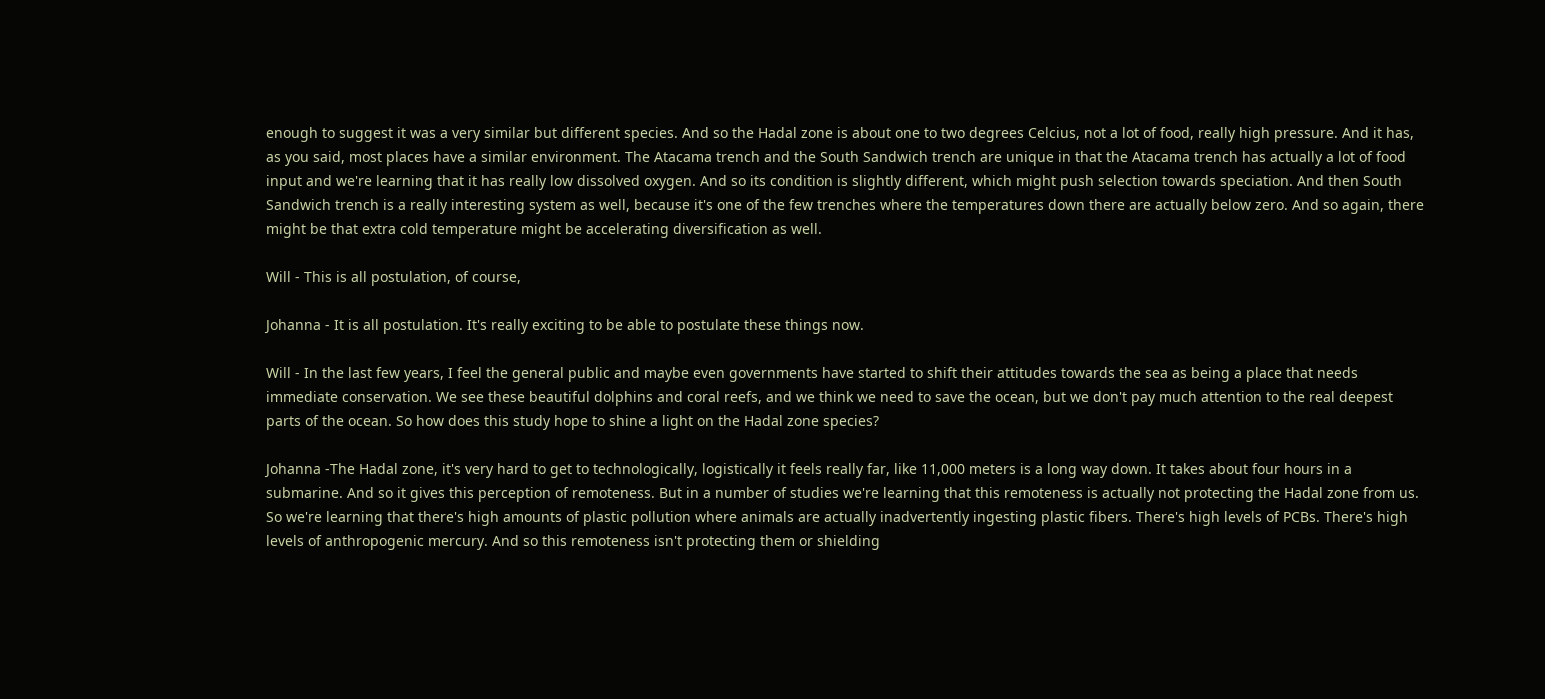enough to suggest it was a very similar but different species. And so the Hadal zone is about one to two degrees Celcius, not a lot of food, really high pressure. And it has, as you said, most places have a similar environment. The Atacama trench and the South Sandwich trench are unique in that the Atacama trench has actually a lot of food input and we're learning that it has really low dissolved oxygen. And so its condition is slightly different, which might push selection towards speciation. And then South Sandwich trench is a really interesting system as well, because it's one of the few trenches where the temperatures down there are actually below zero. And so again, there might be that extra cold temperature might be accelerating diversification as well.

Will - This is all postulation, of course,

Johanna - It is all postulation. It's really exciting to be able to postulate these things now.

Will - In the last few years, I feel the general public and maybe even governments have started to shift their attitudes towards the sea as being a place that needs immediate conservation. We see these beautiful dolphins and coral reefs, and we think we need to save the ocean, but we don't pay much attention to the real deepest parts of the ocean. So how does this study hope to shine a light on the Hadal zone species?

Johanna -The Hadal zone, it's very hard to get to technologically, logistically it feels really far, like 11,000 meters is a long way down. It takes about four hours in a submarine. And so it gives this perception of remoteness. But in a number of studies we're learning that this remoteness is actually not protecting the Hadal zone from us. So we're learning that there's high amounts of plastic pollution where animals are actually inadvertently ingesting plastic fibers. There's high levels of PCBs. There's high levels of anthropogenic mercury. And so this remoteness isn't protecting them or shielding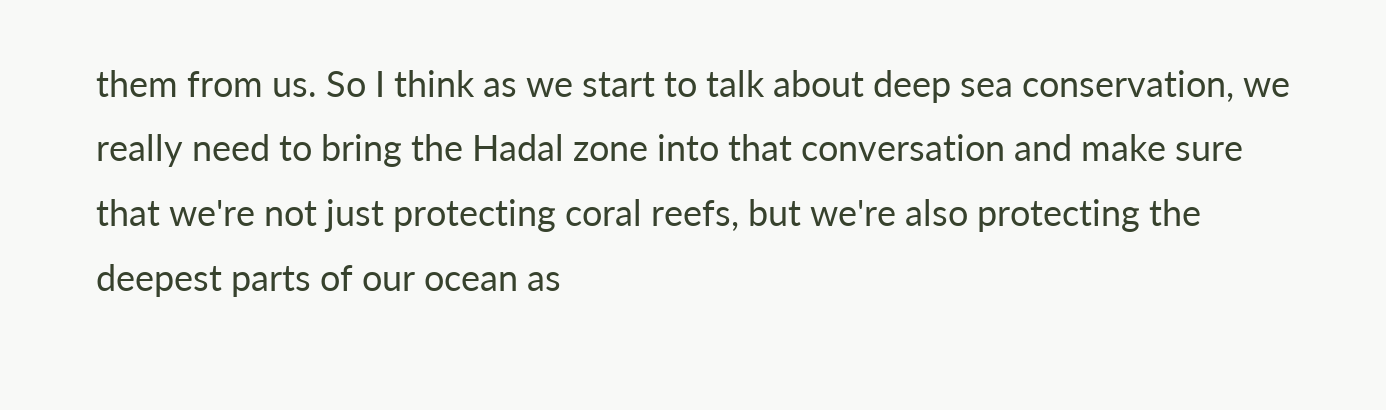them from us. So I think as we start to talk about deep sea conservation, we really need to bring the Hadal zone into that conversation and make sure that we're not just protecting coral reefs, but we're also protecting the deepest parts of our ocean as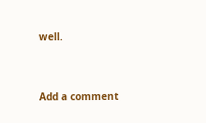well.


Add a comment